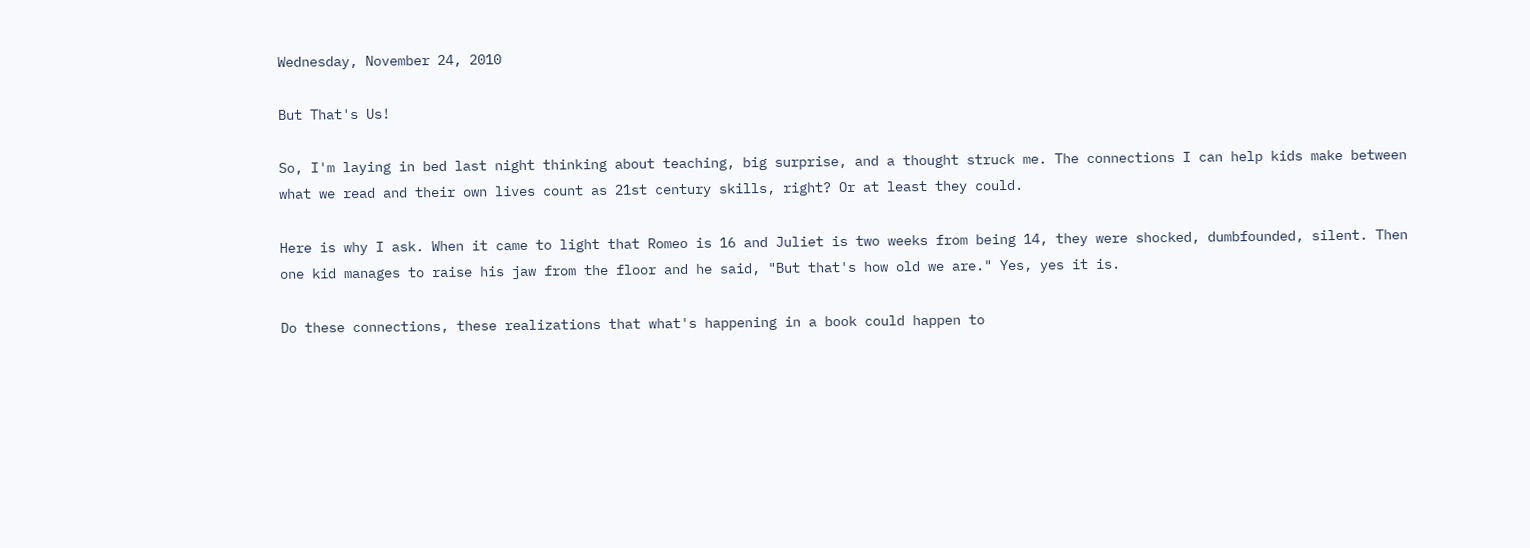Wednesday, November 24, 2010

But That's Us!

So, I'm laying in bed last night thinking about teaching, big surprise, and a thought struck me. The connections I can help kids make between what we read and their own lives count as 21st century skills, right? Or at least they could.

Here is why I ask. When it came to light that Romeo is 16 and Juliet is two weeks from being 14, they were shocked, dumbfounded, silent. Then one kid manages to raise his jaw from the floor and he said, "But that's how old we are." Yes, yes it is.

Do these connections, these realizations that what's happening in a book could happen to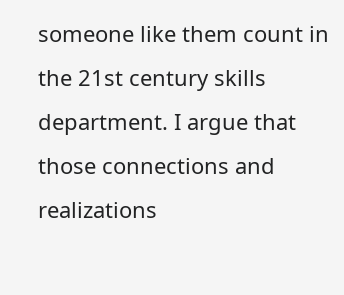someone like them count in the 21st century skills department. I argue that those connections and realizations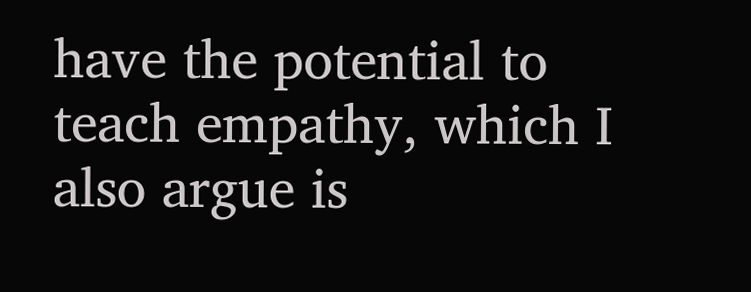have the potential to teach empathy, which I also argue is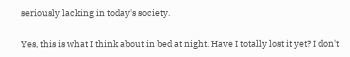seriously lacking in today's society.

Yes, this is what I think about in bed at night. Have I totally lost it yet? I don't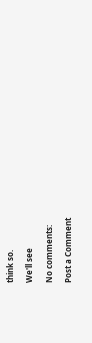think so.

We'll see

No comments:

Post a Comment